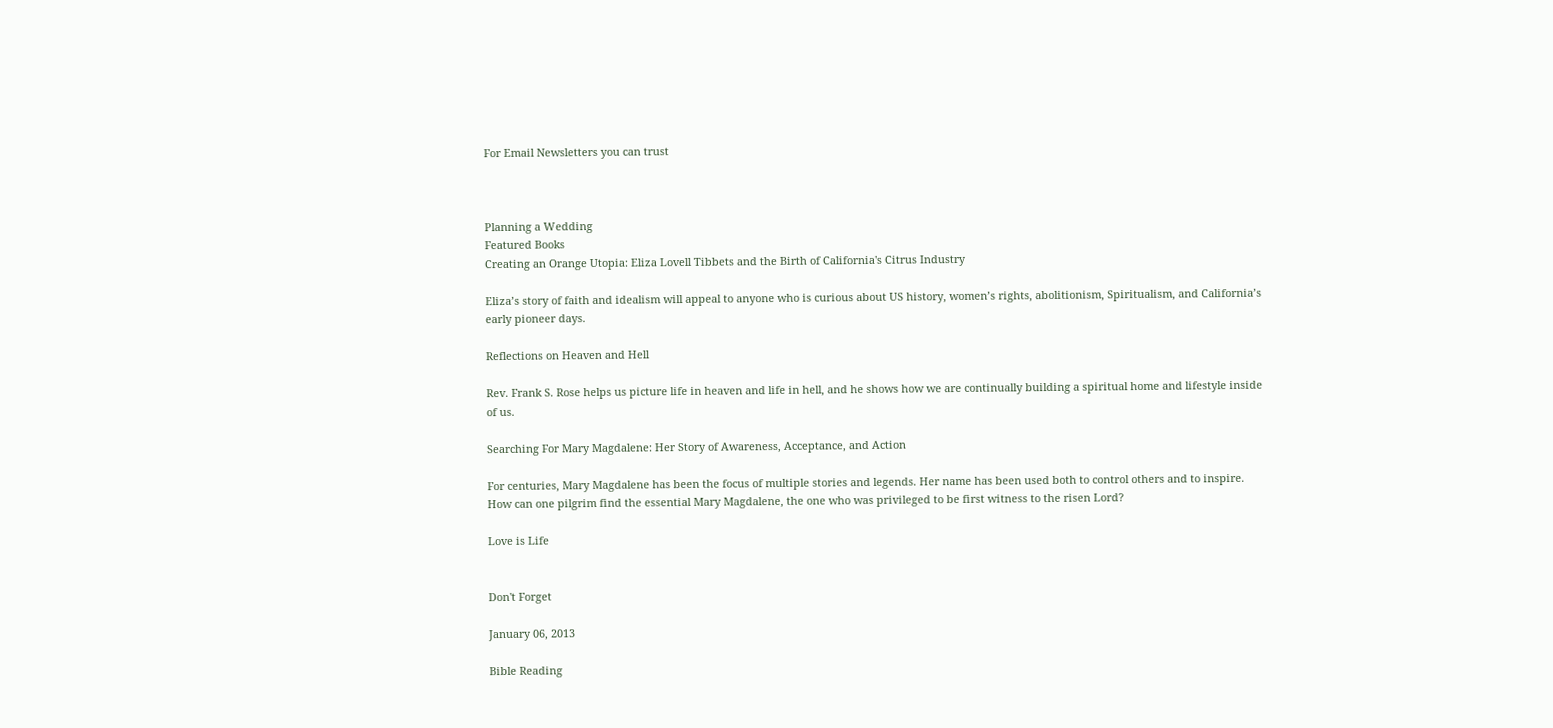For Email Newsletters you can trust



Planning a Wedding
Featured Books
Creating an Orange Utopia: Eliza Lovell Tibbets and the Birth of California's Citrus Industry

Eliza’s story of faith and idealism will appeal to anyone who is curious about US history, women’s rights, abolitionism, Spiritualism, and California’s early pioneer days.

Reflections on Heaven and Hell

Rev. Frank S. Rose helps us picture life in heaven and life in hell, and he shows how we are continually building a spiritual home and lifestyle inside of us.

Searching For Mary Magdalene: Her Story of Awareness, Acceptance, and Action

For centuries, Mary Magdalene has been the focus of multiple stories and legends. Her name has been used both to control others and to inspire. How can one pilgrim find the essential Mary Magdalene, the one who was privileged to be first witness to the risen Lord?

Love is Life


Don't Forget

January 06, 2013

Bible Reading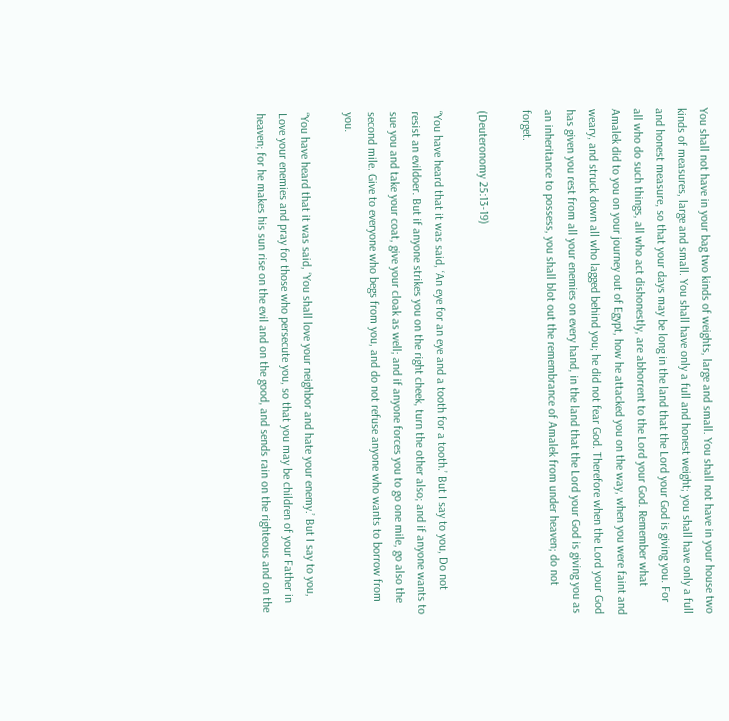You shall not have in your bag two kinds of weights, large and small. You shall not have in your house two kinds of measures, large and small. You shall have only a full and honest weight; you shall have only a full and honest measure, so that your days may be long in the land that the Lord your God is giving you. For all who do such things, all who act dishonestly, are abhorrent to the Lord your God. Remember what Amalek did to you on your journey out of Egypt, how he attacked you on the way, when you were faint and weary, and struck down all who lagged behind you; he did not fear God. Therefore when the Lord your God has given you rest from all your enemies on every hand, in the land that the Lord your God is giving you as an inheritance to possess, you shall blot out the remembrance of Amalek from under heaven; do not forget.

(Deuteronomy 25:13-19)

“You have heard that it was said, ‘An eye for an eye and a tooth for a tooth.’ But I say to you, Do not resist an evildoer. But if anyone strikes you on the right cheek, turn the other also; and if anyone wants to sue you and take your coat, give your cloak as well; and if anyone forces you to go one mile, go also the second mile. Give to everyone who begs from you, and do not refuse anyone who wants to borrow from you.

“You have heard that it was said, ‘You shall love your neighbor and hate your enemy.’ But I say to you, Love your enemies and pray for those who persecute you, so that you may be children of your Father in heaven; for he makes his sun rise on the evil and on the good, and sends rain on the righteous and on the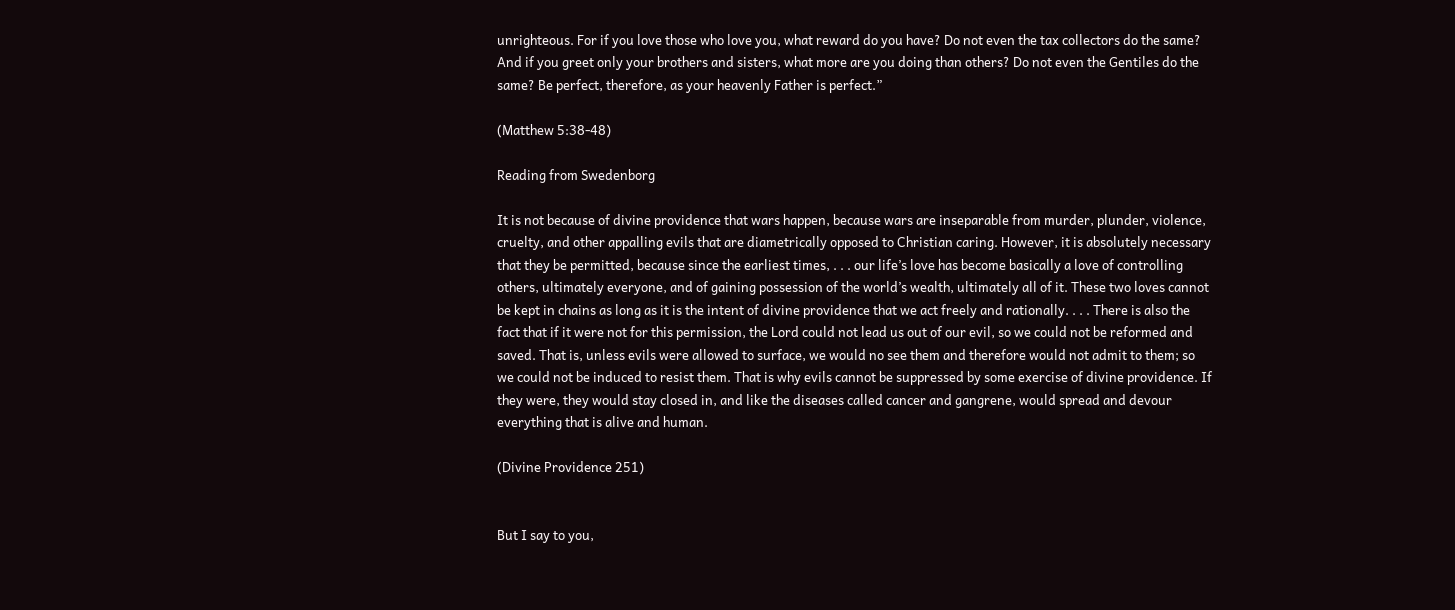unrighteous. For if you love those who love you, what reward do you have? Do not even the tax collectors do the same? And if you greet only your brothers and sisters, what more are you doing than others? Do not even the Gentiles do the same? Be perfect, therefore, as your heavenly Father is perfect.”

(Matthew 5:38-48)

Reading from Swedenborg

It is not because of divine providence that wars happen, because wars are inseparable from murder, plunder, violence, cruelty, and other appalling evils that are diametrically opposed to Christian caring. However, it is absolutely necessary that they be permitted, because since the earliest times, . . . our life’s love has become basically a love of controlling others, ultimately everyone, and of gaining possession of the world’s wealth, ultimately all of it. These two loves cannot be kept in chains as long as it is the intent of divine providence that we act freely and rationally. . . . There is also the fact that if it were not for this permission, the Lord could not lead us out of our evil, so we could not be reformed and saved. That is, unless evils were allowed to surface, we would no see them and therefore would not admit to them; so we could not be induced to resist them. That is why evils cannot be suppressed by some exercise of divine providence. If they were, they would stay closed in, and like the diseases called cancer and gangrene, would spread and devour everything that is alive and human.

(Divine Providence 251)


But I say to you,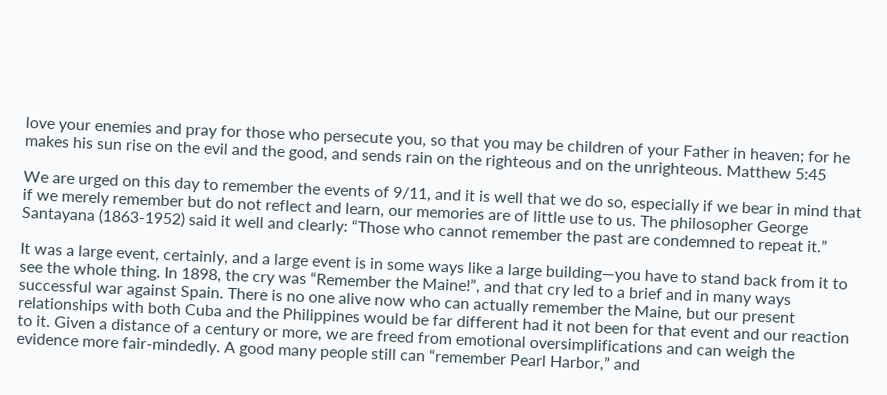love your enemies and pray for those who persecute you, so that you may be children of your Father in heaven; for he makes his sun rise on the evil and the good, and sends rain on the righteous and on the unrighteous. Matthew 5:45

We are urged on this day to remember the events of 9/11, and it is well that we do so, especially if we bear in mind that if we merely remember but do not reflect and learn, our memories are of little use to us. The philosopher George Santayana (1863-1952) said it well and clearly: “Those who cannot remember the past are condemned to repeat it.”

It was a large event, certainly, and a large event is in some ways like a large building—you have to stand back from it to see the whole thing. In 1898, the cry was “Remember the Maine!”, and that cry led to a brief and in many ways successful war against Spain. There is no one alive now who can actually remember the Maine, but our present relationships with both Cuba and the Philippines would be far different had it not been for that event and our reaction to it. Given a distance of a century or more, we are freed from emotional oversimplifications and can weigh the evidence more fair-mindedly. A good many people still can “remember Pearl Harbor,” and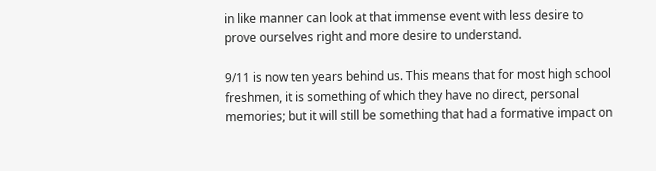in like manner can look at that immense event with less desire to prove ourselves right and more desire to understand.

9/11 is now ten years behind us. This means that for most high school freshmen, it is something of which they have no direct, personal memories; but it will still be something that had a formative impact on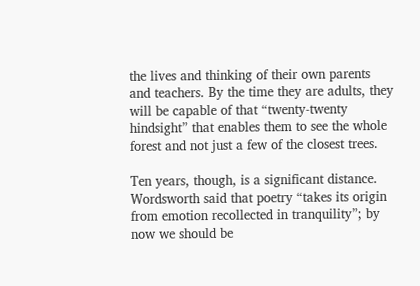the lives and thinking of their own parents and teachers. By the time they are adults, they will be capable of that “twenty-twenty hindsight” that enables them to see the whole forest and not just a few of the closest trees.

Ten years, though, is a significant distance. Wordsworth said that poetry “takes its origin from emotion recollected in tranquility”; by now we should be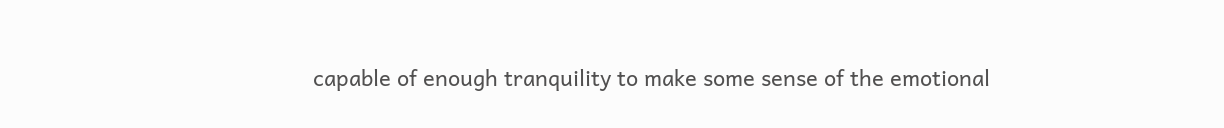capable of enough tranquility to make some sense of the emotional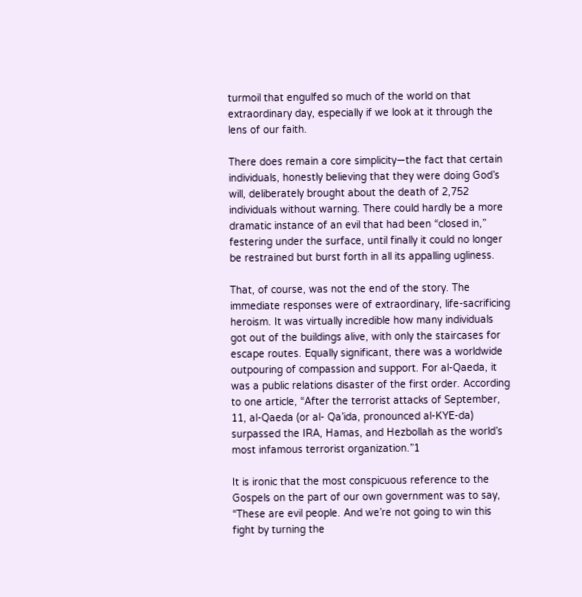turmoil that engulfed so much of the world on that extraordinary day, especially if we look at it through the lens of our faith.

There does remain a core simplicity—the fact that certain individuals, honestly believing that they were doing God’s will, deliberately brought about the death of 2,752 individuals without warning. There could hardly be a more dramatic instance of an evil that had been “closed in,” festering under the surface, until finally it could no longer be restrained but burst forth in all its appalling ugliness.

That, of course, was not the end of the story. The immediate responses were of extraordinary, life-sacrificing heroism. It was virtually incredible how many individuals got out of the buildings alive, with only the staircases for escape routes. Equally significant, there was a worldwide outpouring of compassion and support. For al-Qaeda, it was a public relations disaster of the first order. According to one article, “After the terrorist attacks of September, 11, al-Qaeda (or al- Qa’ida, pronounced al-KYE-da) surpassed the IRA, Hamas, and Hezbollah as the world’s most infamous terrorist organization.”1

It is ironic that the most conspicuous reference to the Gospels on the part of our own government was to say, “These are evil people. And we’re not going to win this fight by turning the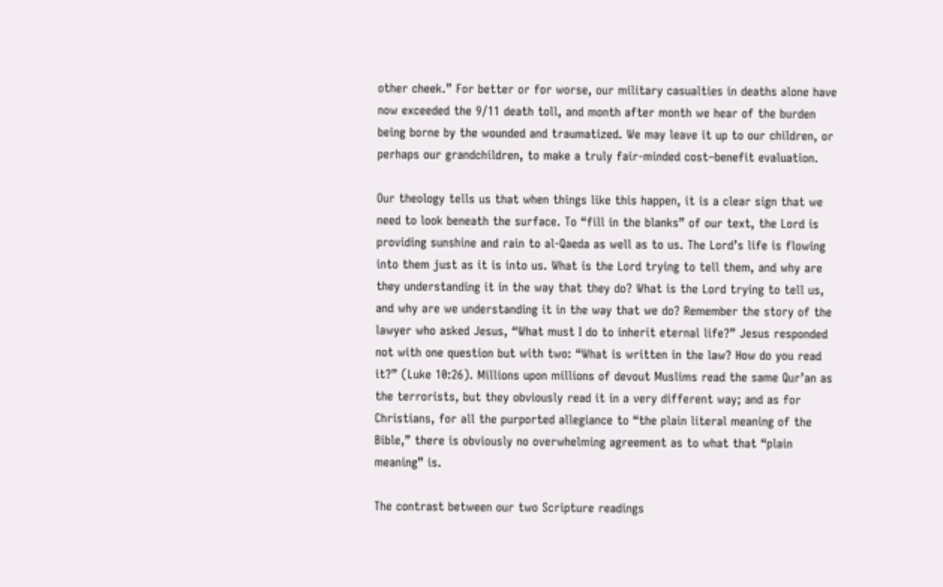other cheek.” For better or for worse, our military casualties in deaths alone have now exceeded the 9/11 death toll, and month after month we hear of the burden being borne by the wounded and traumatized. We may leave it up to our children, or perhaps our grandchildren, to make a truly fair-minded cost–benefit evaluation.

Our theology tells us that when things like this happen, it is a clear sign that we need to look beneath the surface. To “fill in the blanks” of our text, the Lord is providing sunshine and rain to al-Qaeda as well as to us. The Lord’s life is flowing into them just as it is into us. What is the Lord trying to tell them, and why are they understanding it in the way that they do? What is the Lord trying to tell us, and why are we understanding it in the way that we do? Remember the story of the lawyer who asked Jesus, “What must I do to inherit eternal life?” Jesus responded not with one question but with two: “What is written in the law? How do you read it?” (Luke 10:26). Millions upon millions of devout Muslims read the same Qur’an as the terrorists, but they obviously read it in a very different way; and as for Christians, for all the purported allegiance to “the plain literal meaning of the Bible,” there is obviously no overwhelming agreement as to what that “plain meaning” is.

The contrast between our two Scripture readings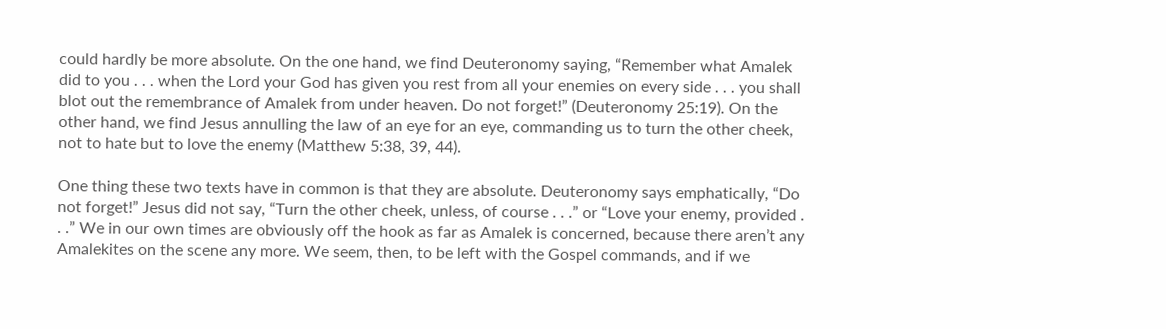could hardly be more absolute. On the one hand, we find Deuteronomy saying, “Remember what Amalek did to you . . . when the Lord your God has given you rest from all your enemies on every side . . . you shall blot out the remembrance of Amalek from under heaven. Do not forget!” (Deuteronomy 25:19). On the other hand, we find Jesus annulling the law of an eye for an eye, commanding us to turn the other cheek, not to hate but to love the enemy (Matthew 5:38, 39, 44).

One thing these two texts have in common is that they are absolute. Deuteronomy says emphatically, “Do not forget!” Jesus did not say, “Turn the other cheek, unless, of course . . .” or “Love your enemy, provided . . .” We in our own times are obviously off the hook as far as Amalek is concerned, because there aren’t any Amalekites on the scene any more. We seem, then, to be left with the Gospel commands, and if we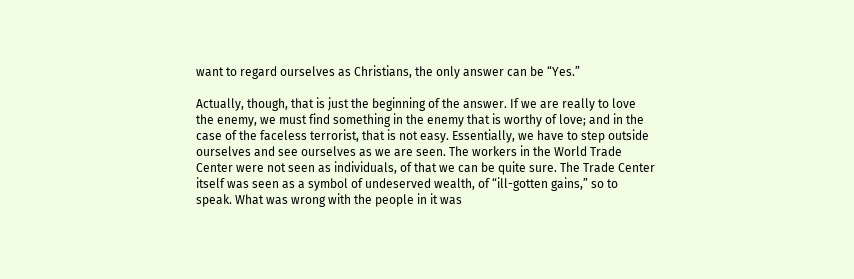want to regard ourselves as Christians, the only answer can be “Yes.”

Actually, though, that is just the beginning of the answer. If we are really to love the enemy, we must find something in the enemy that is worthy of love; and in the case of the faceless terrorist, that is not easy. Essentially, we have to step outside ourselves and see ourselves as we are seen. The workers in the World Trade Center were not seen as individuals, of that we can be quite sure. The Trade Center itself was seen as a symbol of undeserved wealth, of “ill-gotten gains,” so to speak. What was wrong with the people in it was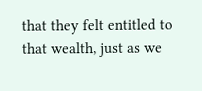that they felt entitled to that wealth, just as we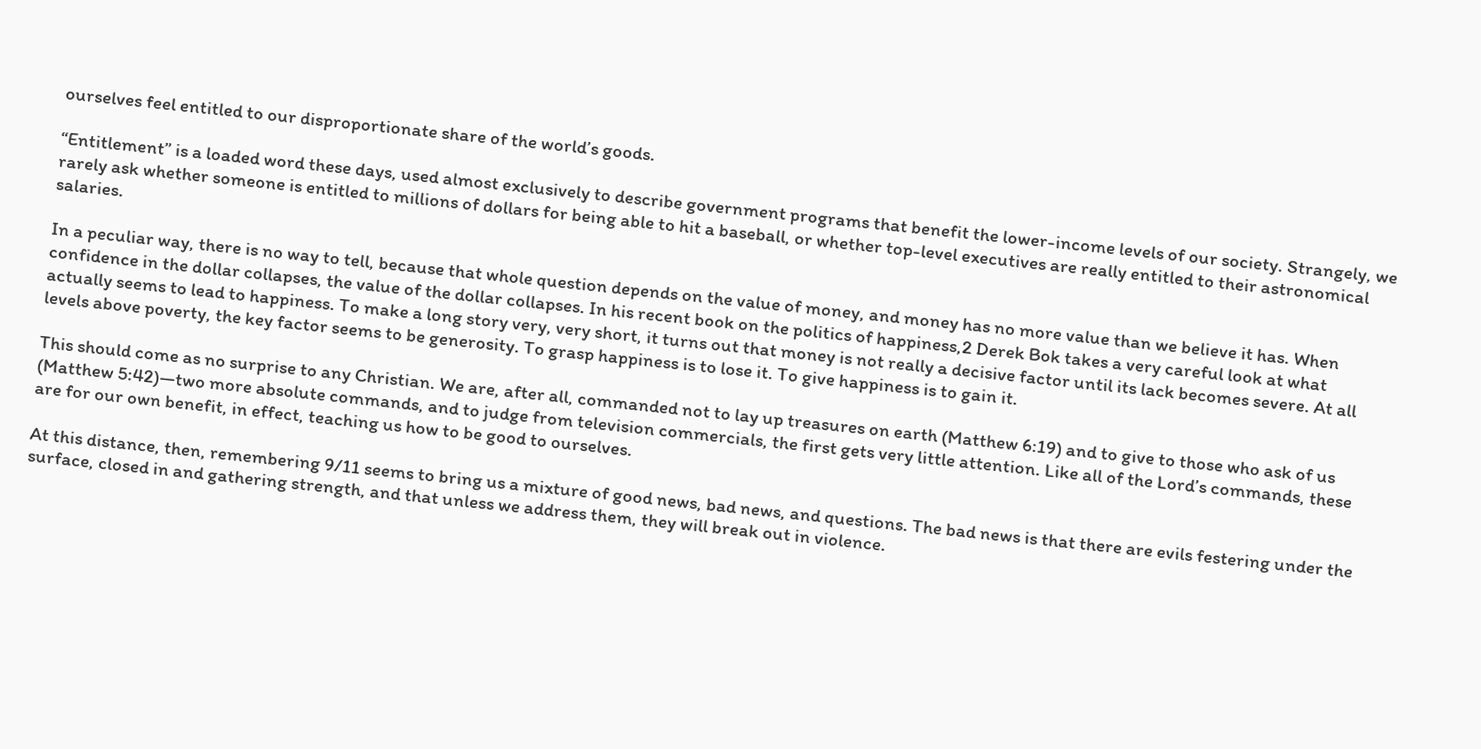ourselves feel entitled to our disproportionate share of the world’s goods.

“Entitlement” is a loaded word these days, used almost exclusively to describe government programs that benefit the lower-income levels of our society. Strangely, we rarely ask whether someone is entitled to millions of dollars for being able to hit a baseball, or whether top-level executives are really entitled to their astronomical salaries.

In a peculiar way, there is no way to tell, because that whole question depends on the value of money, and money has no more value than we believe it has. When confidence in the dollar collapses, the value of the dollar collapses. In his recent book on the politics of happiness,2 Derek Bok takes a very careful look at what actually seems to lead to happiness. To make a long story very, very short, it turns out that money is not really a decisive factor until its lack becomes severe. At all levels above poverty, the key factor seems to be generosity. To grasp happiness is to lose it. To give happiness is to gain it.

This should come as no surprise to any Christian. We are, after all, commanded not to lay up treasures on earth (Matthew 6:19) and to give to those who ask of us (Matthew 5:42)—two more absolute commands, and to judge from television commercials, the first gets very little attention. Like all of the Lord’s commands, these are for our own benefit, in effect, teaching us how to be good to ourselves.

At this distance, then, remembering 9/11 seems to bring us a mixture of good news, bad news, and questions. The bad news is that there are evils festering under the surface, closed in and gathering strength, and that unless we address them, they will break out in violence.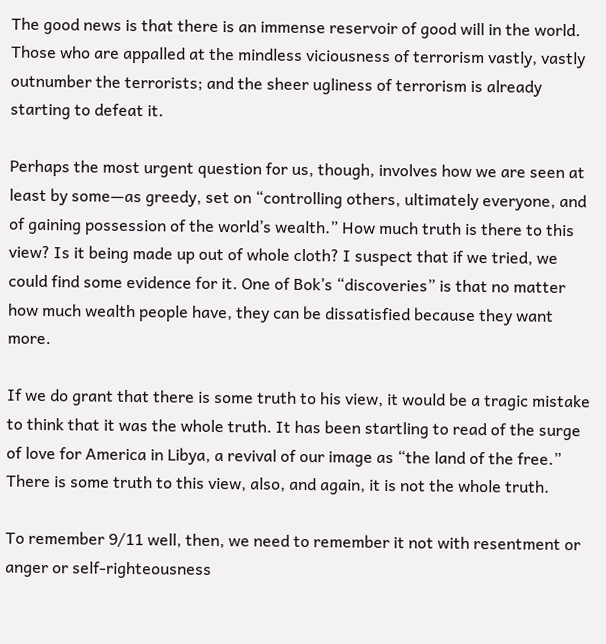The good news is that there is an immense reservoir of good will in the world. Those who are appalled at the mindless viciousness of terrorism vastly, vastly outnumber the terrorists; and the sheer ugliness of terrorism is already starting to defeat it.

Perhaps the most urgent question for us, though, involves how we are seen at least by some—as greedy, set on “controlling others, ultimately everyone, and of gaining possession of the world’s wealth.” How much truth is there to this view? Is it being made up out of whole cloth? I suspect that if we tried, we could find some evidence for it. One of Bok’s “discoveries” is that no matter how much wealth people have, they can be dissatisfied because they want more.

If we do grant that there is some truth to his view, it would be a tragic mistake to think that it was the whole truth. It has been startling to read of the surge of love for America in Libya, a revival of our image as “the land of the free.” There is some truth to this view, also, and again, it is not the whole truth.

To remember 9/11 well, then, we need to remember it not with resentment or anger or self-righteousness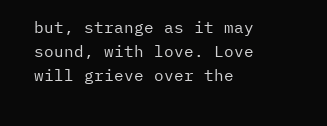but, strange as it may sound, with love. Love will grieve over the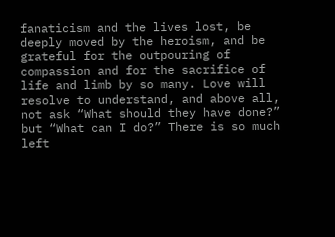fanaticism and the lives lost, be deeply moved by the heroism, and be grateful for the outpouring of compassion and for the sacrifice of life and limb by so many. Love will resolve to understand, and above all, not ask “What should they have done?” but “What can I do?” There is so much left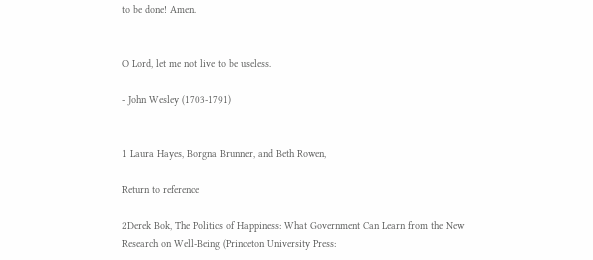to be done! Amen.


O Lord, let me not live to be useless.

- John Wesley (1703-1791)


1 Laura Hayes, Borgna Brunner, and Beth Rowen,

Return to reference

2Derek Bok, The Politics of Happiness: What Government Can Learn from the New Research on Well-Being (Princeton University Press: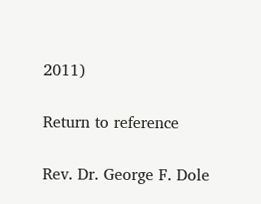2011)

Return to reference

Rev. Dr. George F. Dole